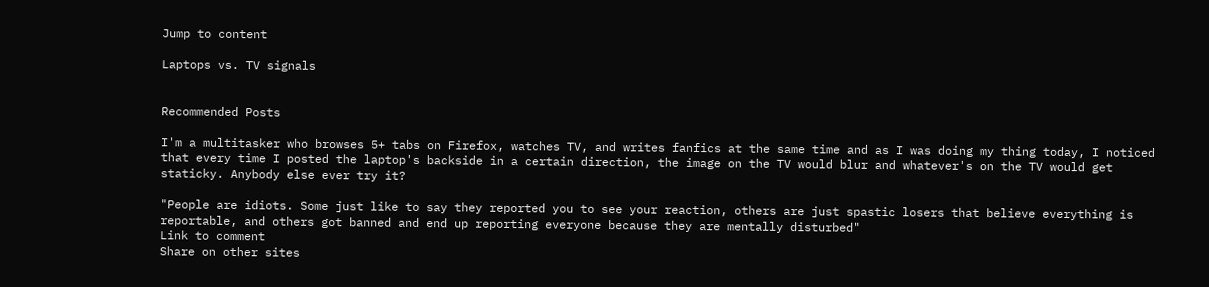Jump to content

Laptops vs. TV signals


Recommended Posts

I'm a multitasker who browses 5+ tabs on Firefox, watches TV, and writes fanfics at the same time and as I was doing my thing today, I noticed that every time I posted the laptop's backside in a certain direction, the image on the TV would blur and whatever's on the TV would get staticky. Anybody else ever try it?

"People are idiots. Some just like to say they reported you to see your reaction, others are just spastic losers that believe everything is reportable, and others got banned and end up reporting everyone because they are mentally disturbed"
Link to comment
Share on other sites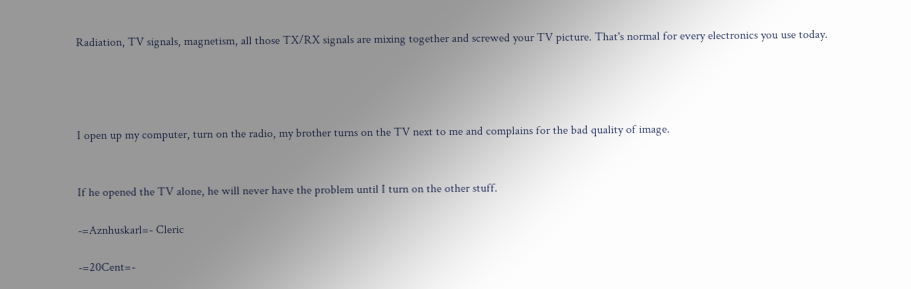Radiation, TV signals, magnetism, all those TX/RX signals are mixing together and screwed your TV picture. That's normal for every electronics you use today.




I open up my computer, turn on the radio, my brother turns on the TV next to me and complains for the bad quality of image.


If he opened the TV alone, he will never have the problem until I turn on the other stuff.

-=Aznhuskarl=- Cleric

-=20Cent=-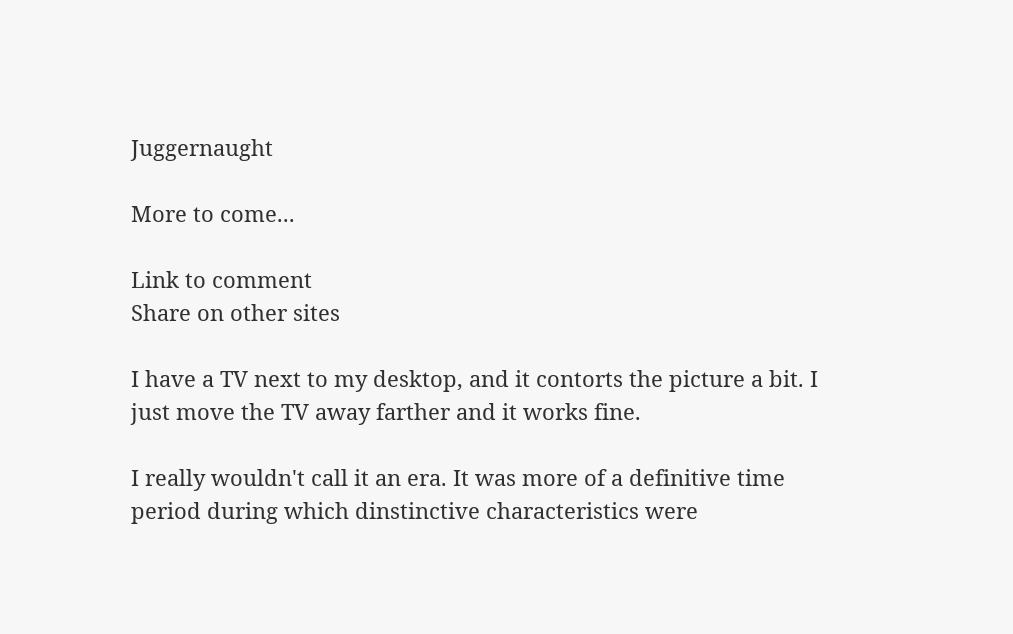Juggernaught

More to come...

Link to comment
Share on other sites

I have a TV next to my desktop, and it contorts the picture a bit. I just move the TV away farther and it works fine.

I really wouldn't call it an era. It was more of a definitive time period during which dinstinctive characteristics were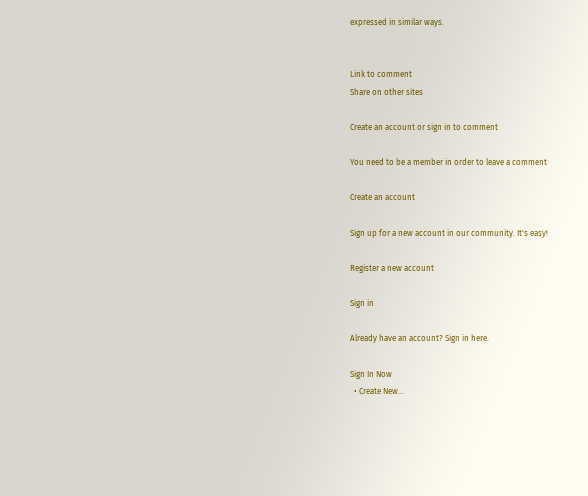expressed in similar ways.


Link to comment
Share on other sites

Create an account or sign in to comment

You need to be a member in order to leave a comment

Create an account

Sign up for a new account in our community. It's easy!

Register a new account

Sign in

Already have an account? Sign in here.

Sign In Now
  • Create New...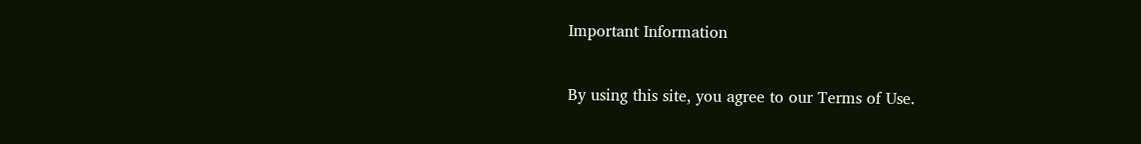Important Information

By using this site, you agree to our Terms of Use.